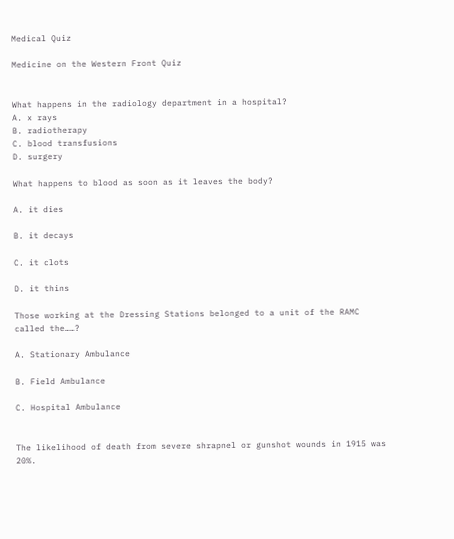Medical Quiz

Medicine on the Western Front Quiz


What happens in the radiology department in a hospital?
A. x rays
B. radiotherapy
C. blood transfusions
D. surgery

What happens to blood as soon as it leaves the body?

A. it dies

B. it decays

C. it clots

D. it thins

Those working at the Dressing Stations belonged to a unit of the RAMC called the……?

A. Stationary Ambulance

B. Field Ambulance

C. Hospital Ambulance


The likelihood of death from severe shrapnel or gunshot wounds in 1915 was 20%.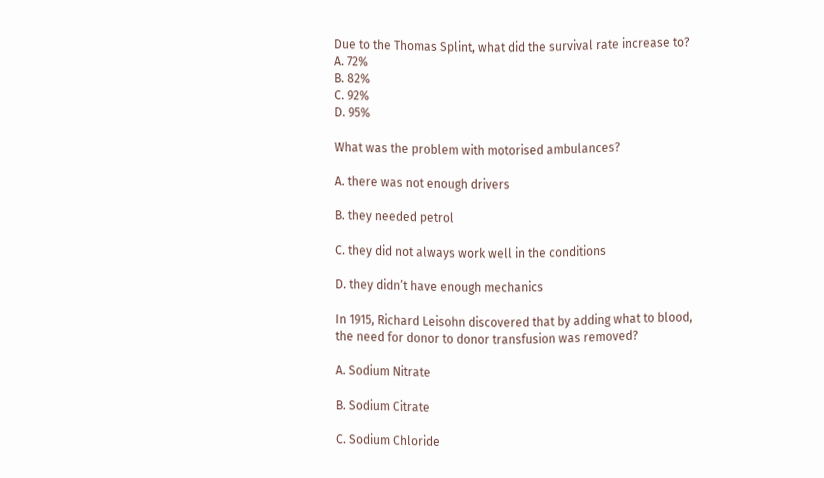Due to the Thomas Splint, what did the survival rate increase to?
A. 72%
B. 82%
C. 92%
D. 95%

What was the problem with motorised ambulances?

A. there was not enough drivers

B. they needed petrol

C. they did not always work well in the conditions

D. they didn’t have enough mechanics

In 1915, Richard Leisohn discovered that by adding what to blood, the need for donor to donor transfusion was removed?

A. Sodium Nitrate

B. Sodium Citrate

C. Sodium Chloride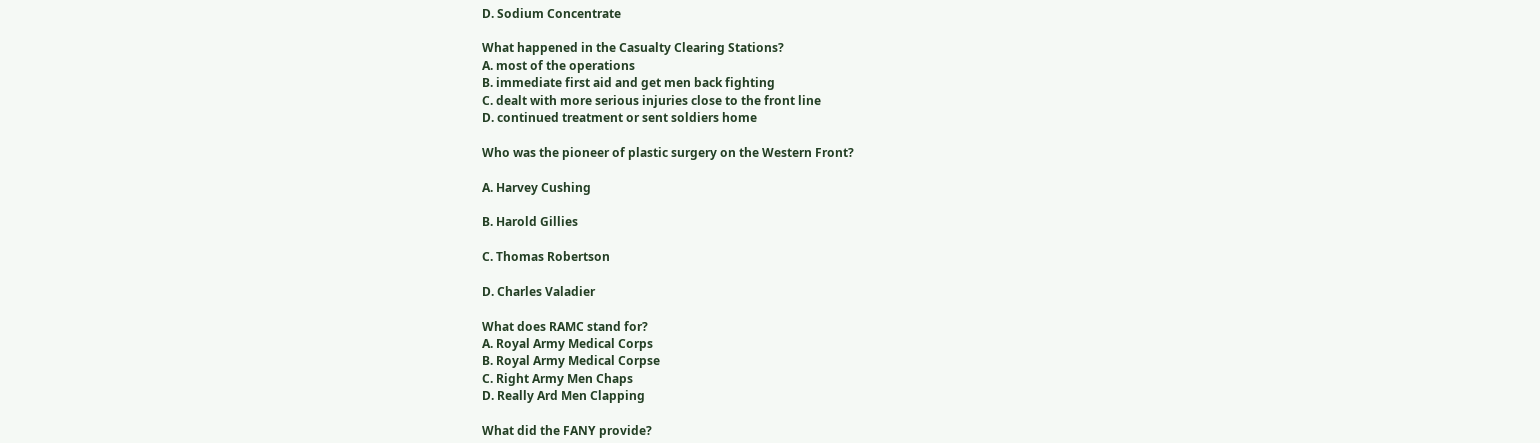D. Sodium Concentrate

What happened in the Casualty Clearing Stations?
A. most of the operations
B. immediate first aid and get men back fighting
C. dealt with more serious injuries close to the front line
D. continued treatment or sent soldiers home

Who was the pioneer of plastic surgery on the Western Front?

A. Harvey Cushing

B. Harold Gillies

C. Thomas Robertson

D. Charles Valadier

What does RAMC stand for?
A. Royal Army Medical Corps
B. Royal Army Medical Corpse
C. Right Army Men Chaps
D. Really Ard Men Clapping

What did the FANY provide?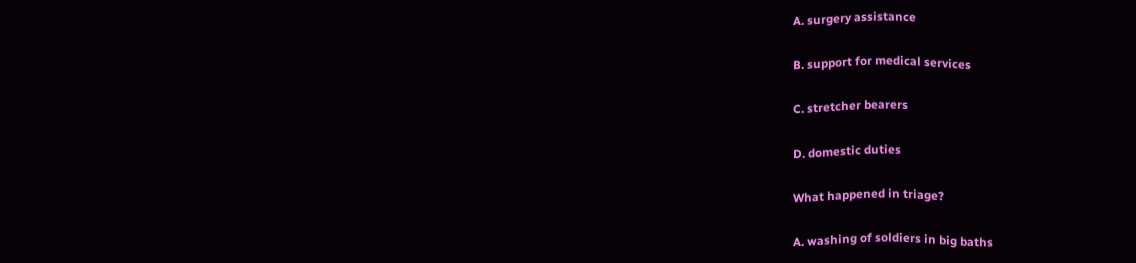A. surgery assistance

B. support for medical services

C. stretcher bearers

D. domestic duties

What happened in triage?

A. washing of soldiers in big baths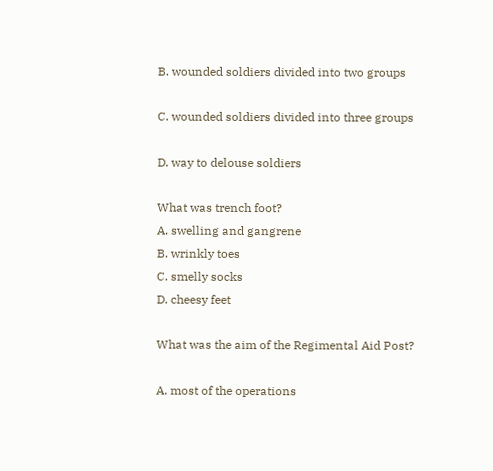B. wounded soldiers divided into two groups

C. wounded soldiers divided into three groups

D. way to delouse soldiers

What was trench foot?
A. swelling and gangrene
B. wrinkly toes
C. smelly socks
D. cheesy feet

What was the aim of the Regimental Aid Post?

A. most of the operations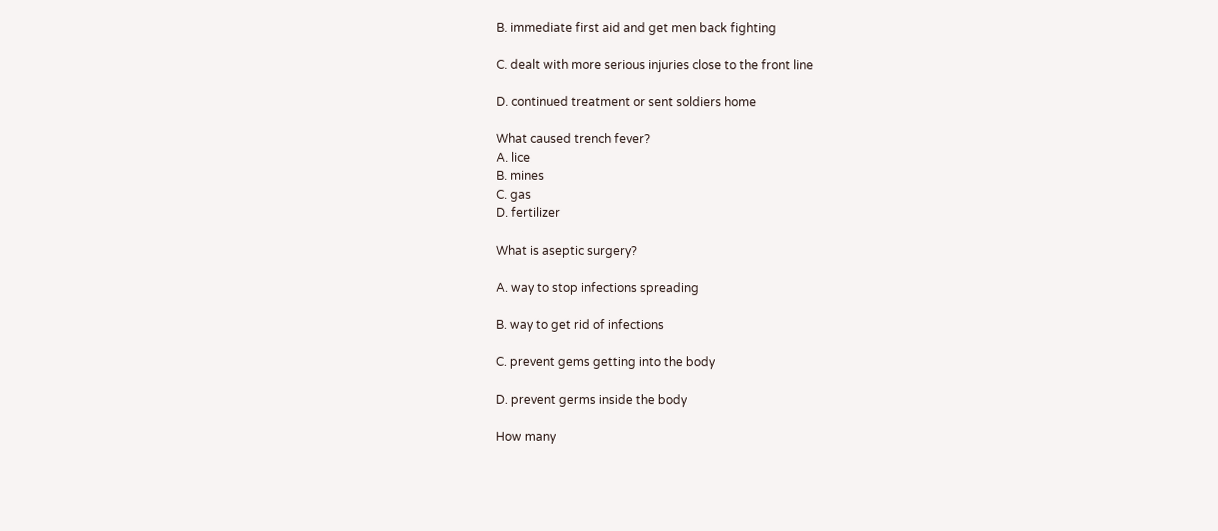B. immediate first aid and get men back fighting

C. dealt with more serious injuries close to the front line

D. continued treatment or sent soldiers home

What caused trench fever?
A. lice
B. mines
C. gas
D. fertilizer

What is aseptic surgery?

A. way to stop infections spreading

B. way to get rid of infections

C. prevent gems getting into the body

D. prevent germs inside the body

How many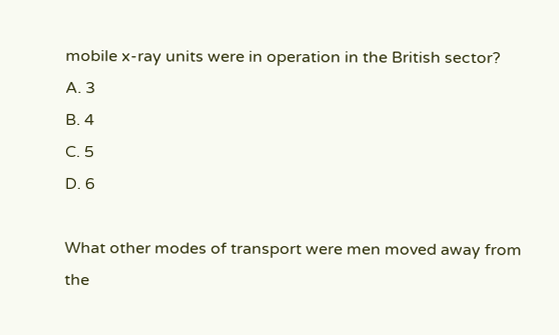mobile x-ray units were in operation in the British sector?
A. 3
B. 4
C. 5
D. 6

What other modes of transport were men moved away from the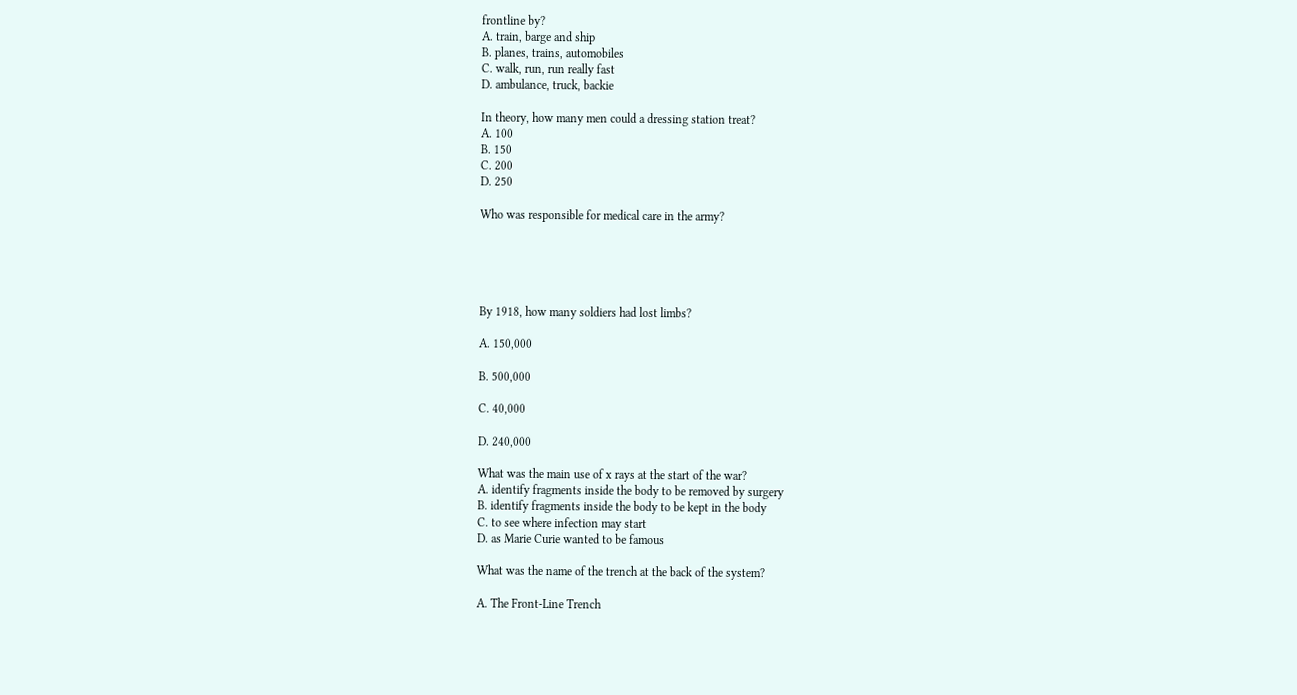frontline by?
A. train, barge and ship
B. planes, trains, automobiles
C. walk, run, run really fast
D. ambulance, truck, backie

In theory, how many men could a dressing station treat?
A. 100
B. 150
C. 200
D. 250

Who was responsible for medical care in the army?





By 1918, how many soldiers had lost limbs?

A. 150,000

B. 500,000

C. 40,000

D. 240,000

What was the main use of x rays at the start of the war?
A. identify fragments inside the body to be removed by surgery
B. identify fragments inside the body to be kept in the body
C. to see where infection may start
D. as Marie Curie wanted to be famous

What was the name of the trench at the back of the system?

A. The Front-Line Trench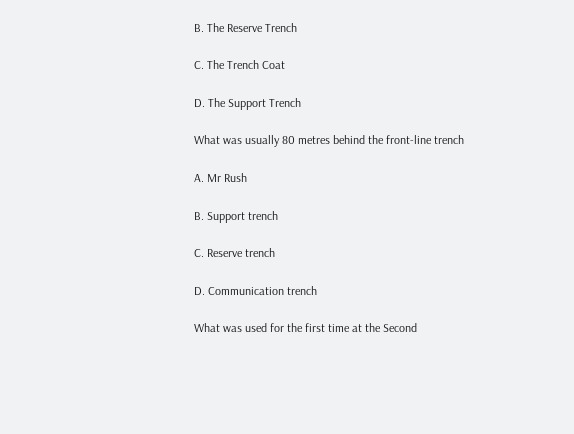B. The Reserve Trench

C. The Trench Coat

D. The Support Trench

What was usually 80 metres behind the front-line trench

A. Mr Rush

B. Support trench

C. Reserve trench

D. Communication trench

What was used for the first time at the Second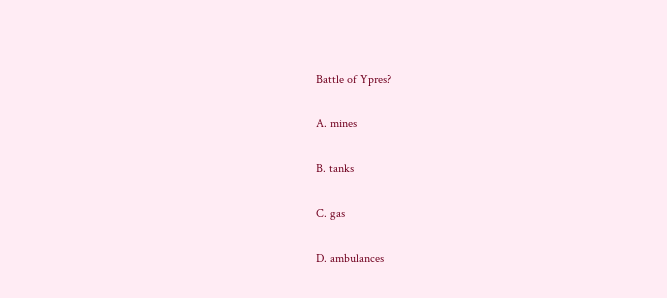Battle of Ypres?

A. mines

B. tanks

C. gas

D. ambulances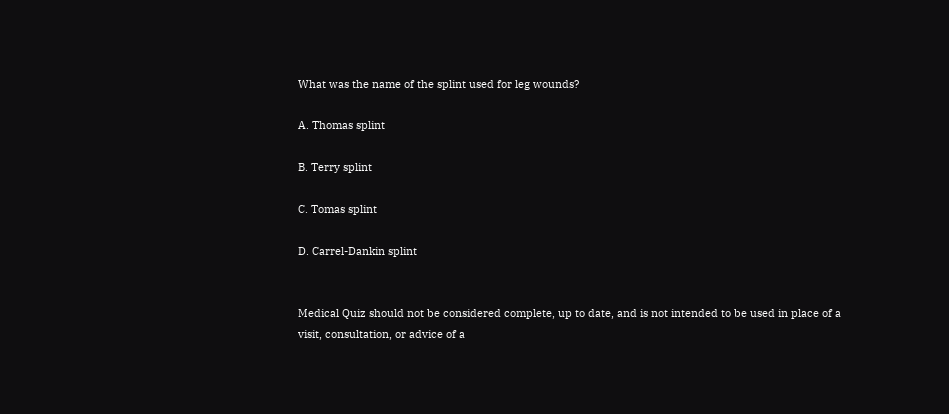What was the name of the splint used for leg wounds?

A. Thomas splint

B. Terry splint

C. Tomas splint

D. Carrel-Dankin splint


Medical Quiz should not be considered complete, up to date, and is not intended to be used in place of a visit, consultation, or advice of a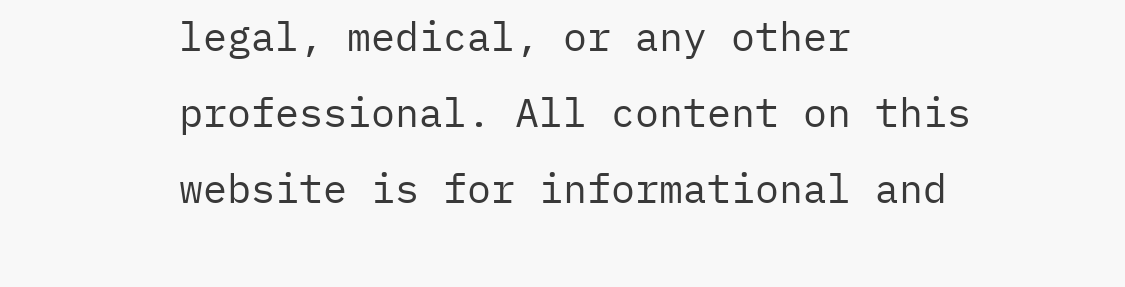legal, medical, or any other professional. All content on this website is for informational and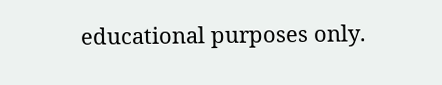educational purposes only.